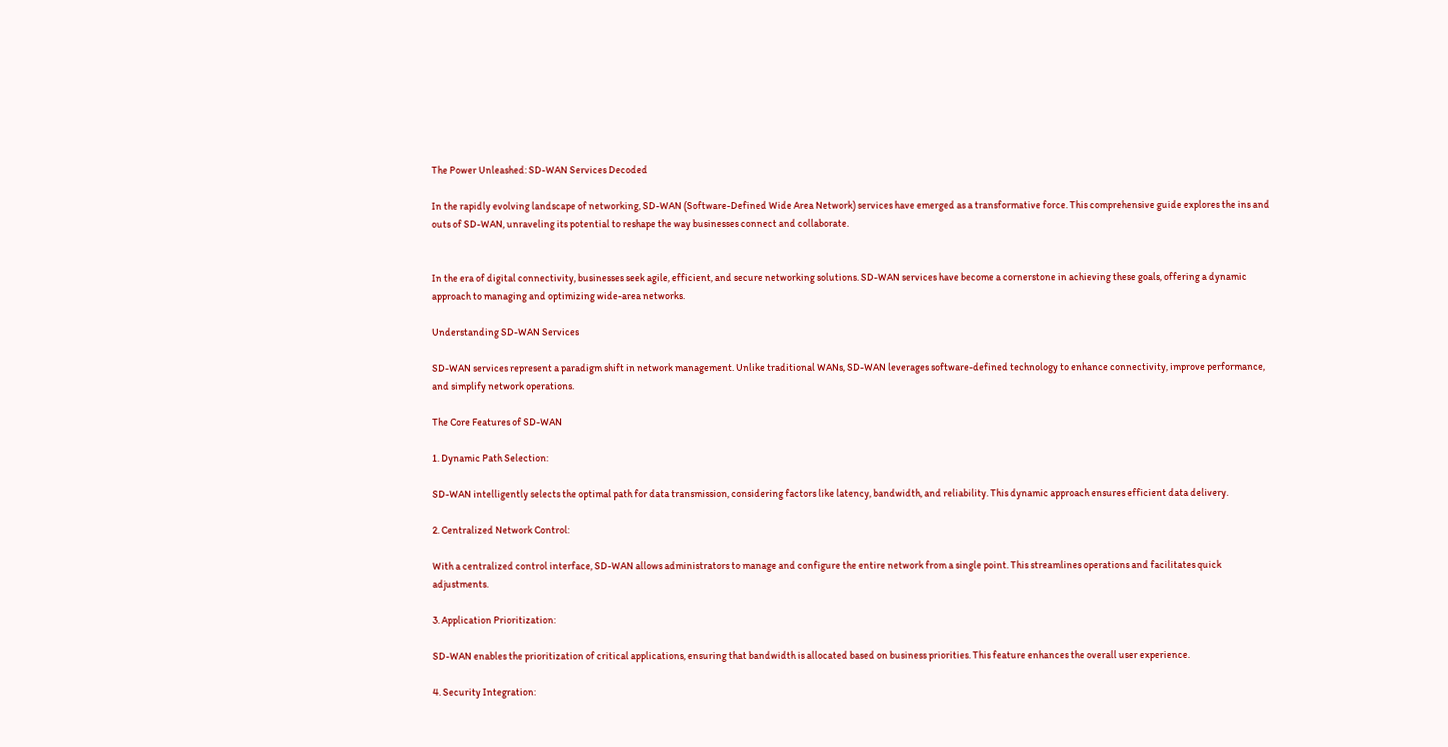The Power Unleashed: SD-WAN Services Decoded

In the rapidly evolving landscape of networking, SD-WAN (Software-Defined Wide Area Network) services have emerged as a transformative force. This comprehensive guide explores the ins and outs of SD-WAN, unraveling its potential to reshape the way businesses connect and collaborate.


In the era of digital connectivity, businesses seek agile, efficient, and secure networking solutions. SD-WAN services have become a cornerstone in achieving these goals, offering a dynamic approach to managing and optimizing wide-area networks.

Understanding SD-WAN Services

SD-WAN services represent a paradigm shift in network management. Unlike traditional WANs, SD-WAN leverages software-defined technology to enhance connectivity, improve performance, and simplify network operations.

The Core Features of SD-WAN

1. Dynamic Path Selection:

SD-WAN intelligently selects the optimal path for data transmission, considering factors like latency, bandwidth, and reliability. This dynamic approach ensures efficient data delivery.

2. Centralized Network Control:

With a centralized control interface, SD-WAN allows administrators to manage and configure the entire network from a single point. This streamlines operations and facilitates quick adjustments.

3. Application Prioritization:

SD-WAN enables the prioritization of critical applications, ensuring that bandwidth is allocated based on business priorities. This feature enhances the overall user experience.

4. Security Integration: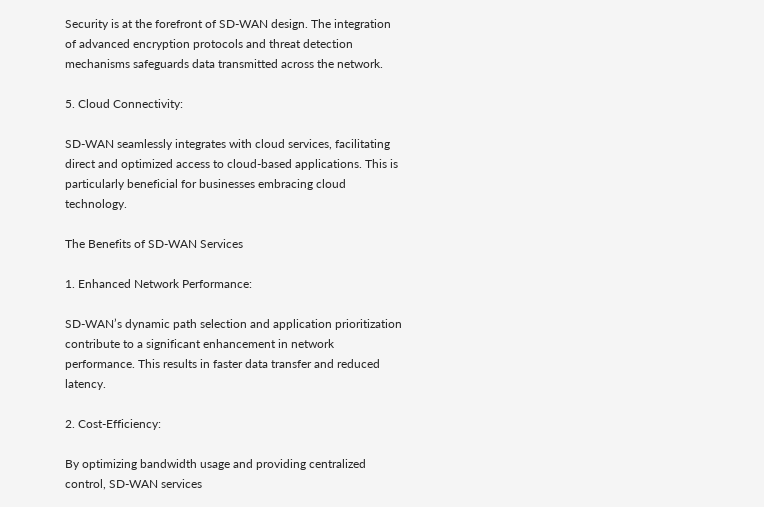Security is at the forefront of SD-WAN design. The integration of advanced encryption protocols and threat detection mechanisms safeguards data transmitted across the network.

5. Cloud Connectivity:

SD-WAN seamlessly integrates with cloud services, facilitating direct and optimized access to cloud-based applications. This is particularly beneficial for businesses embracing cloud technology.

The Benefits of SD-WAN Services

1. Enhanced Network Performance:

SD-WAN’s dynamic path selection and application prioritization contribute to a significant enhancement in network performance. This results in faster data transfer and reduced latency.

2. Cost-Efficiency:

By optimizing bandwidth usage and providing centralized control, SD-WAN services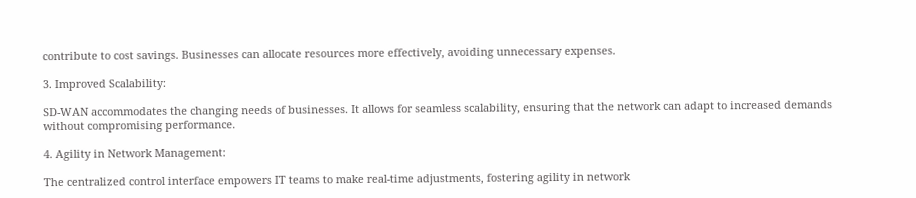contribute to cost savings. Businesses can allocate resources more effectively, avoiding unnecessary expenses.

3. Improved Scalability:

SD-WAN accommodates the changing needs of businesses. It allows for seamless scalability, ensuring that the network can adapt to increased demands without compromising performance.

4. Agility in Network Management:

The centralized control interface empowers IT teams to make real-time adjustments, fostering agility in network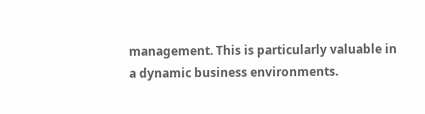management. This is particularly valuable in a dynamic business environments.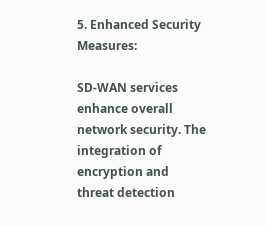5. Enhanced Security Measures:

SD-WAN services enhance overall network security. The integration of encryption and threat detection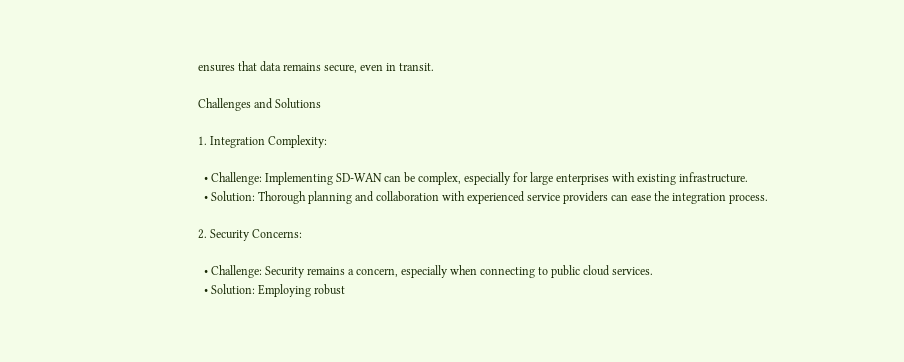ensures that data remains secure, even in transit.

Challenges and Solutions

1. Integration Complexity:

  • Challenge: Implementing SD-WAN can be complex, especially for large enterprises with existing infrastructure.
  • Solution: Thorough planning and collaboration with experienced service providers can ease the integration process.

2. Security Concerns:

  • Challenge: Security remains a concern, especially when connecting to public cloud services.
  • Solution: Employing robust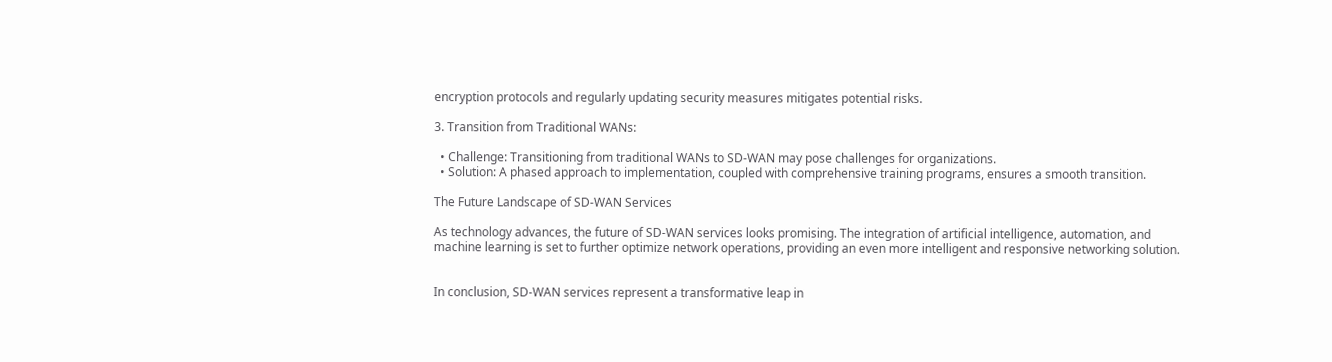encryption protocols and regularly updating security measures mitigates potential risks.

3. Transition from Traditional WANs:

  • Challenge: Transitioning from traditional WANs to SD-WAN may pose challenges for organizations.
  • Solution: A phased approach to implementation, coupled with comprehensive training programs, ensures a smooth transition.

The Future Landscape of SD-WAN Services

As technology advances, the future of SD-WAN services looks promising. The integration of artificial intelligence, automation, and machine learning is set to further optimize network operations, providing an even more intelligent and responsive networking solution.


In conclusion, SD-WAN services represent a transformative leap in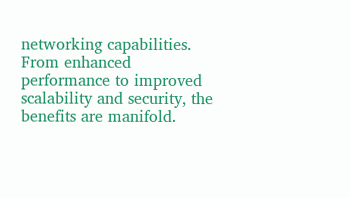networking capabilities. From enhanced performance to improved scalability and security, the benefits are manifold.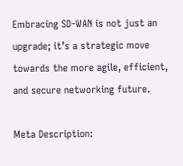Embracing SD-WAN is not just an upgrade; it’s a strategic move towards the more agile, efficient, and secure networking future.

Meta Description: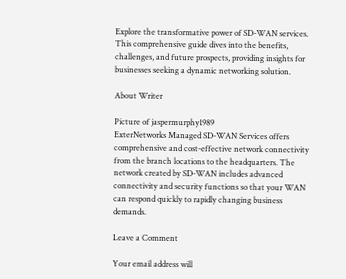Explore the transformative power of SD-WAN services. This comprehensive guide dives into the benefits, challenges, and future prospects, providing insights for businesses seeking a dynamic networking solution.

About Writer

Picture of jaspermurphy1989
ExterNetworks Managed SD-WAN Services offers comprehensive and cost-effective network connectivity from the branch locations to the headquarters. The network created by SD-WAN includes advanced connectivity and security functions so that your WAN can respond quickly to rapidly changing business demands.

Leave a Comment

Your email address will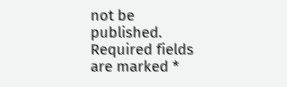not be published. Required fields are marked *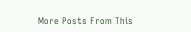More Posts From This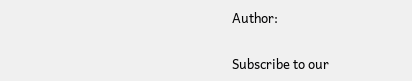Author:

Subscribe to our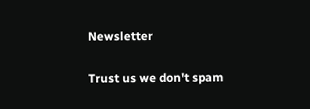Newsletter

Trust us we don't spam